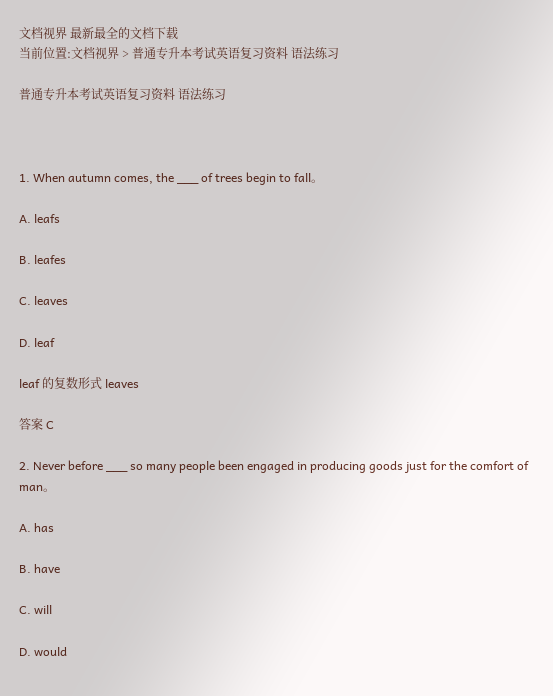文档视界 最新最全的文档下载
当前位置:文档视界 > 普通专升本考试英语复习资料 语法练习

普通专升本考试英语复习资料 语法练习



1. When autumn comes, the ___ of trees begin to fall。

A. leafs

B. leafes

C. leaves

D. leaf

leaf 的复数形式 leaves

答案 C

2. Never before ___ so many people been engaged in producing goods just for the comfort of man。

A. has

B. have

C. will

D. would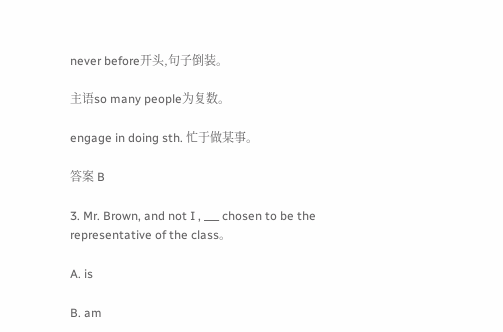never before开头,句子倒装。

主语so many people为复数。

engage in doing sth. 忙于做某事。

答案 B

3. Mr. Brown, and not I , ___ chosen to be the representative of the class。

A. is

B. am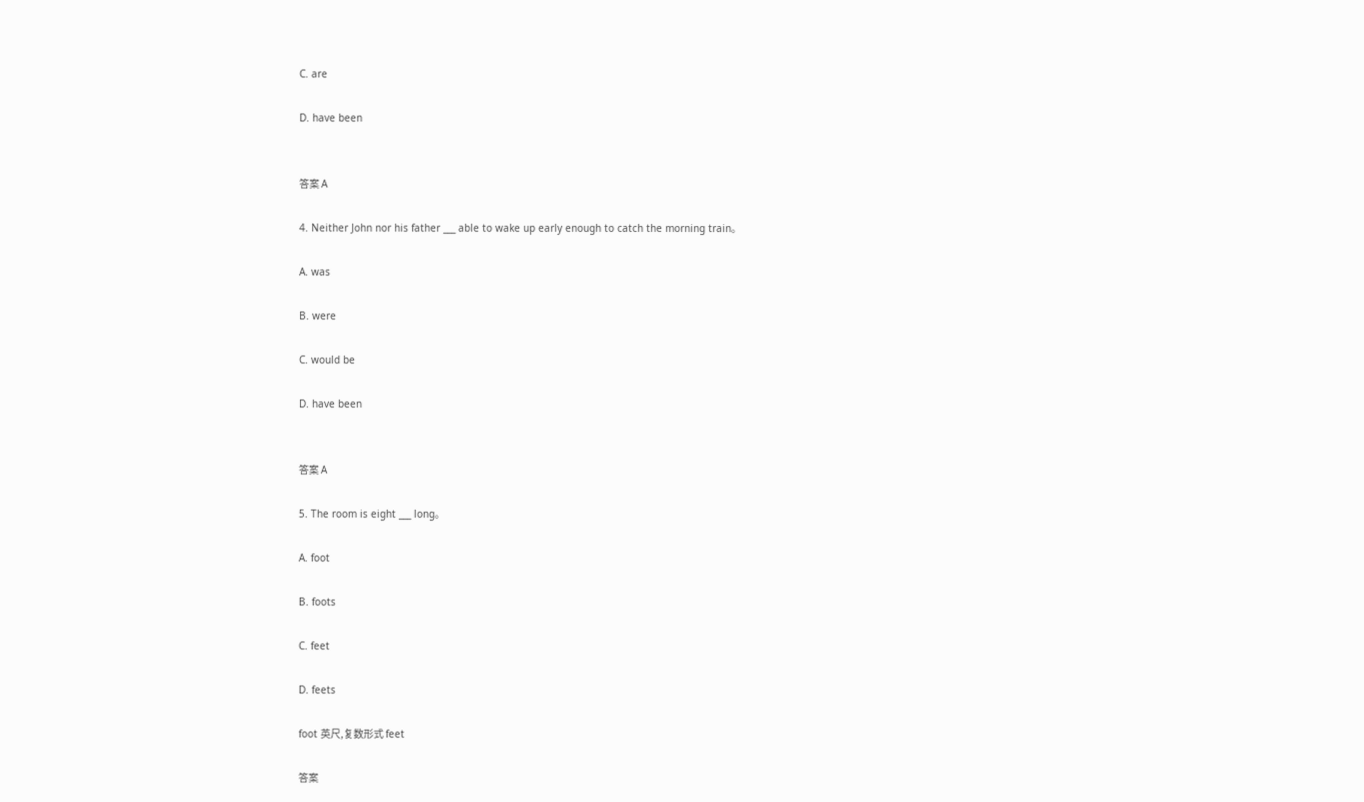C. are

D. have been


答案 A

4. Neither John nor his father ___ able to wake up early enough to catch the morning train。

A. was

B. were

C. would be

D. have been


答案 A

5. The room is eight ___ long。

A. foot

B. foots

C. feet

D. feets

foot 英尺,复数形式 feet

答案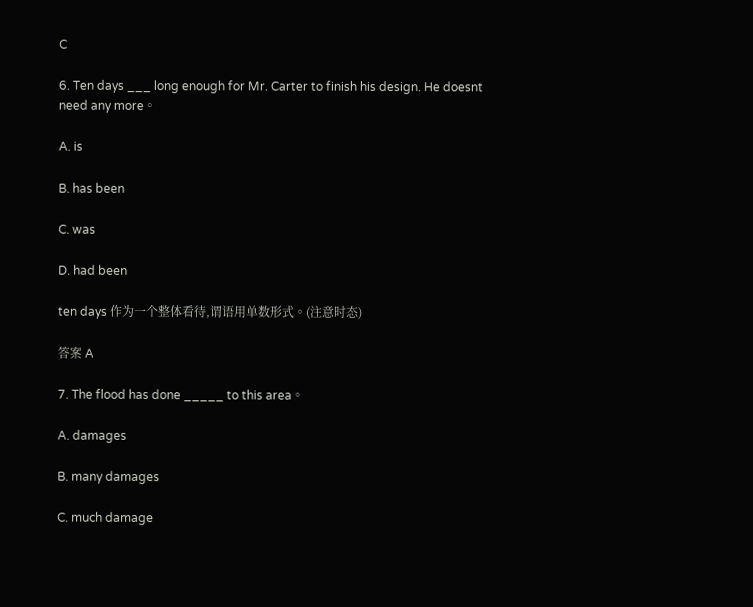C

6. Ten days ___ long enough for Mr. Carter to finish his design. He doesnt need any more。

A. is

B. has been

C. was

D. had been

ten days 作为一个整体看待,谓语用单数形式。(注意时态)

答案 A

7. The flood has done _____ to this area。

A. damages

B. many damages

C. much damage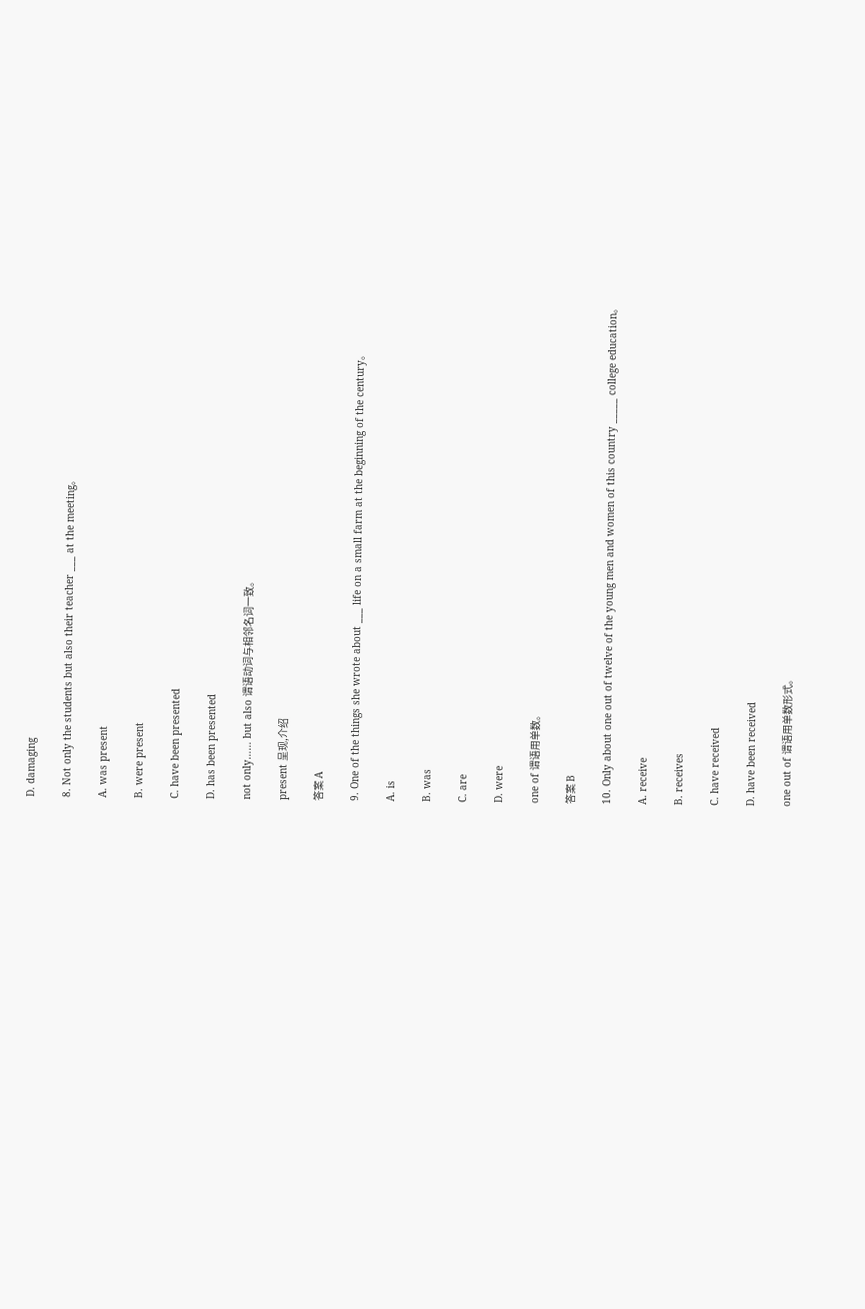D. damaging

8. Not only the students but also their teacher ___ at the meeting。

A. was present

B. were present

C. have been presented

D. has been presented

not only…… but also 谓语动词与相邻名词一致。

present 呈现,介绍

答案 A

9. One of the things she wrote about ___ life on a small farm at the beginning of the century。

A. is

B. was

C. are

D. were

one of 谓语用单数。

答案 B

10. Only about one out of twelve of the young men and women of this country _____ college education。

A. receive

B. receives

C. have received

D. have been received

one out of 谓语用单数形式。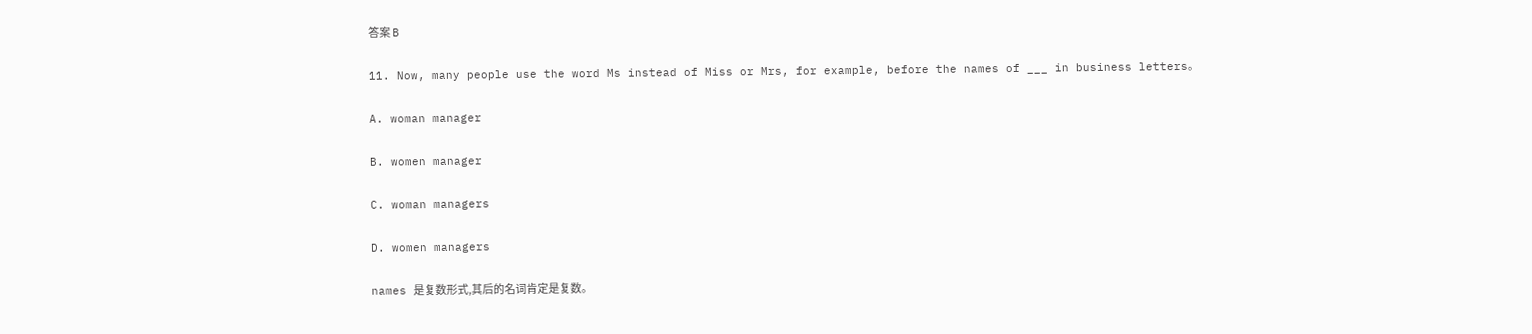答案 B

11. Now, many people use the word Ms instead of Miss or Mrs, for example, before the names of ___ in business letters。

A. woman manager

B. women manager

C. woman managers

D. women managers

names 是复数形式,其后的名词肯定是复数。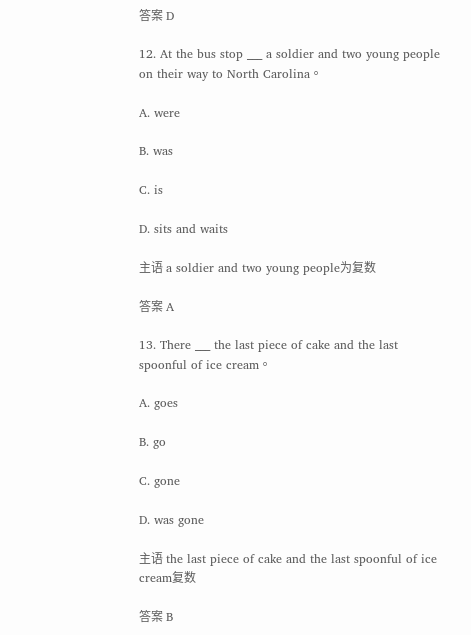答案 D

12. At the bus stop ___ a soldier and two young people on their way to North Carolina。

A. were

B. was

C. is

D. sits and waits

主语 a soldier and two young people为复数

答案 A

13. There ___ the last piece of cake and the last spoonful of ice cream。

A. goes

B. go

C. gone

D. was gone

主语 the last piece of cake and the last spoonful of ice cream复数

答案 B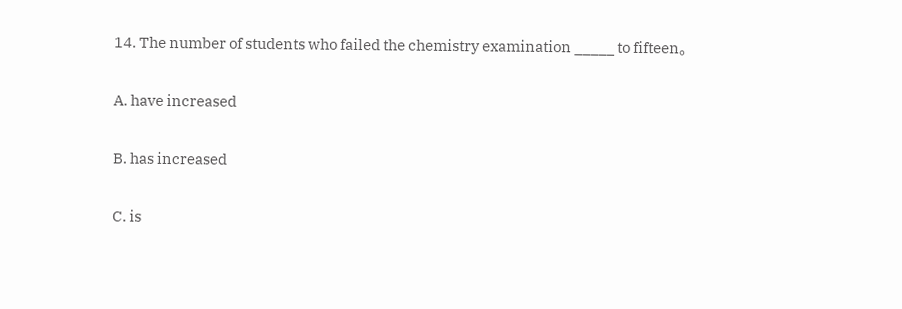14. The number of students who failed the chemistry examination _____ to fifteen。

A. have increased

B. has increased

C. is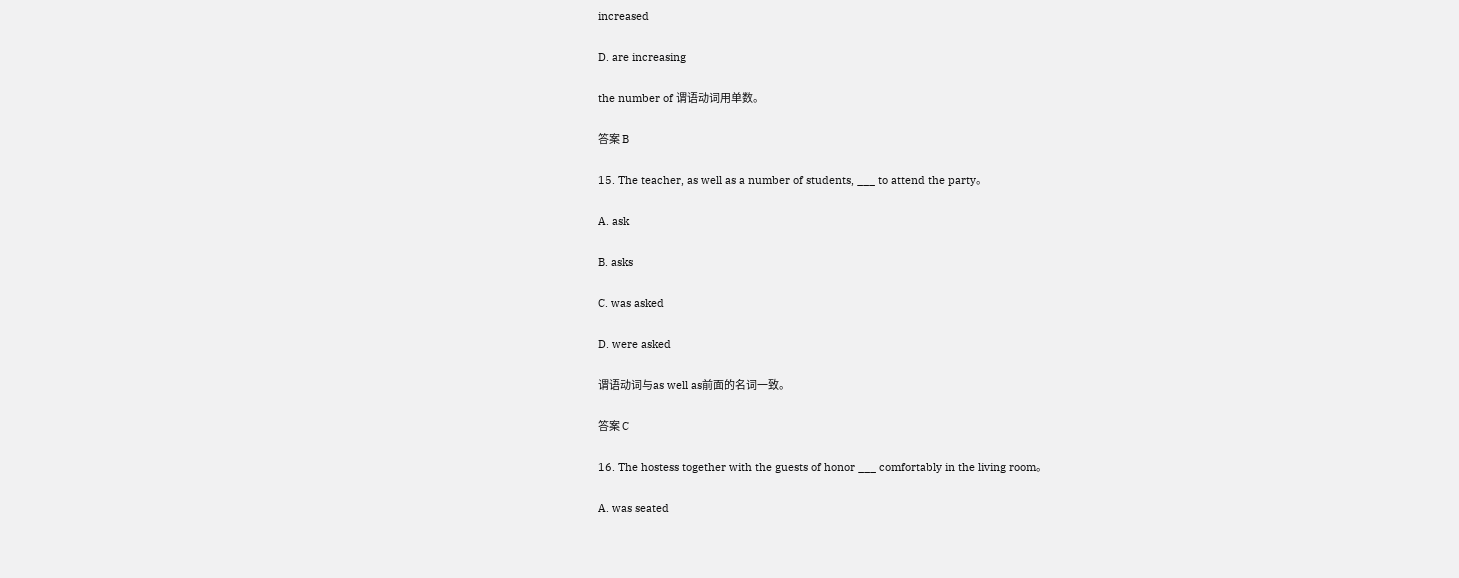increased

D. are increasing

the number of 谓语动词用单数。

答案 B

15. The teacher, as well as a number of students, ___ to attend the party。

A. ask

B. asks

C. was asked

D. were asked

谓语动词与as well as前面的名词一致。

答案 C

16. The hostess together with the guests of honor ___ comfortably in the living room。

A. was seated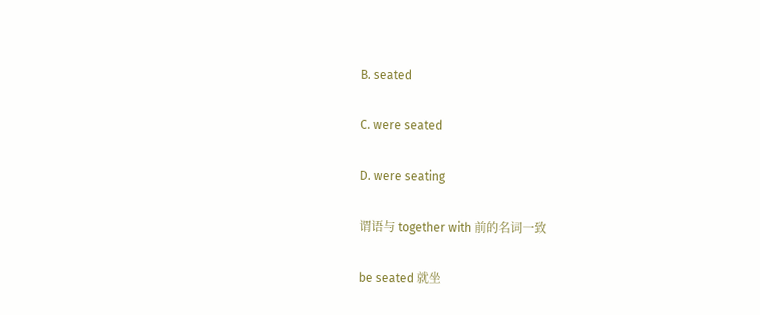B. seated

C. were seated

D. were seating

谓语与 together with 前的名词一致

be seated 就坐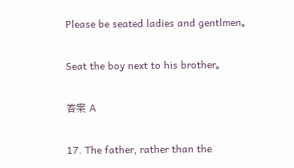Please be seated ladies and gentlmen。

Seat the boy next to his brother。

答案 A

17. The father, rather than the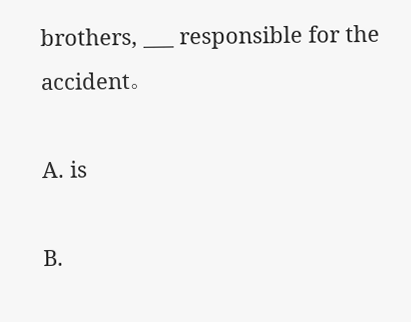brothers, ___ responsible for the accident。

A. is

B.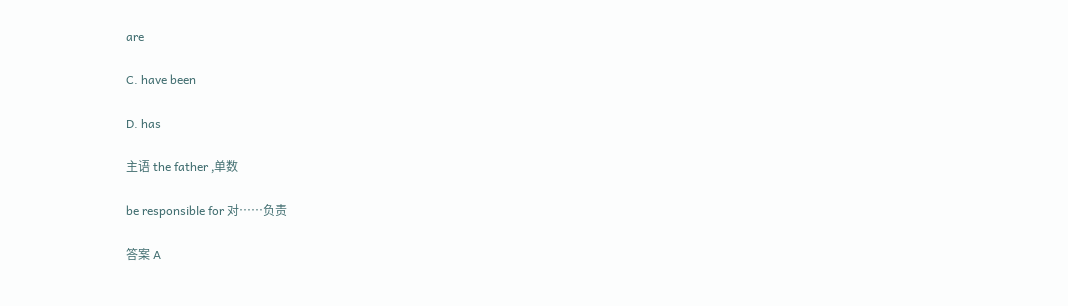are

C. have been

D. has

主语 the father ,单数

be responsible for 对……负责

答案 A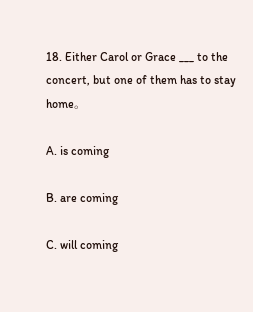18. Either Carol or Grace ___ to the concert, but one of them has to stay home。

A. is coming

B. are coming

C. will coming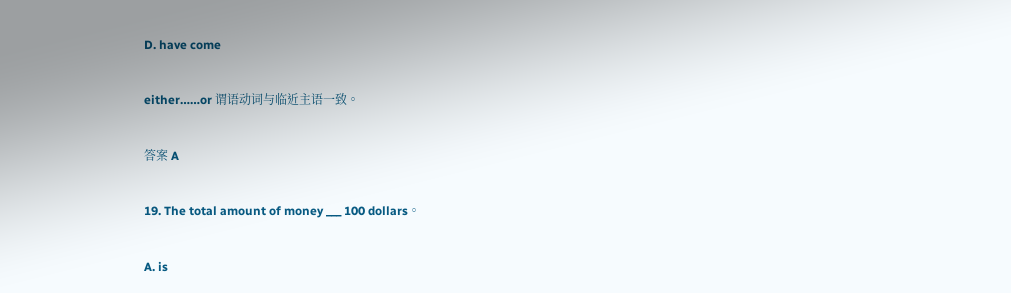D. have come

either……or 谓语动词与临近主语一致。

答案 A

19. The total amount of money ___ 100 dollars。

A. is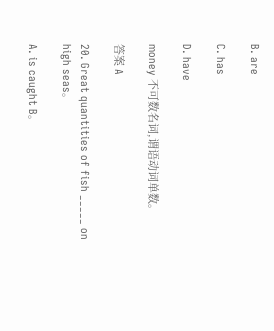B. are

C. has

D. have

money 不可数名词,谓语动词单数。

答案 A

20. Great quantities of fish _____ on high seas。

A. is caught B。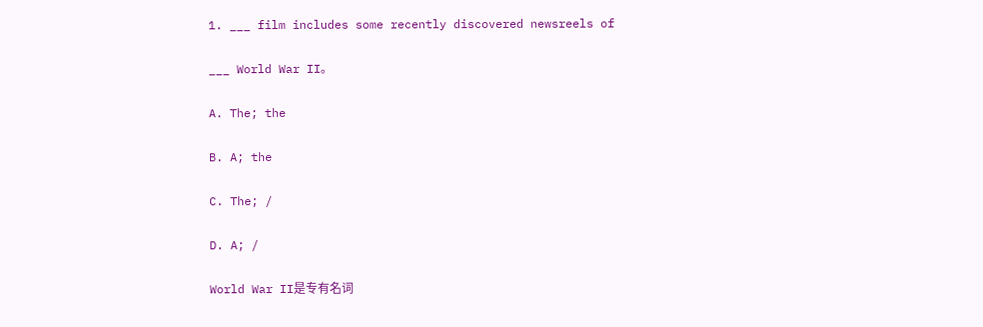1. ___ film includes some recently discovered newsreels of

___ World War II。

A. The; the

B. A; the

C. The; /

D. A; /

World War II是专有名词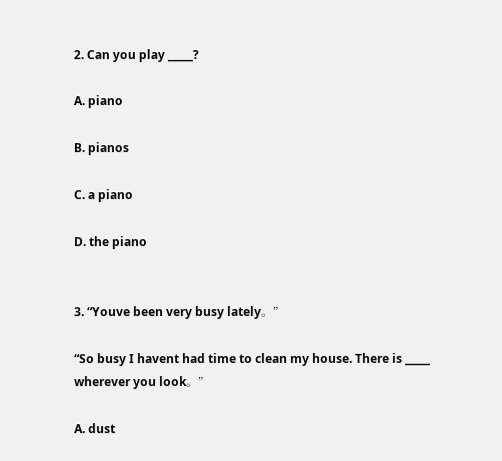2. Can you play _____?

A. piano

B. pianos

C. a piano

D. the piano


3. “Youve been very busy lately。”

“So busy I havent had time to clean my house. There is _____ wherever you look。”

A. dust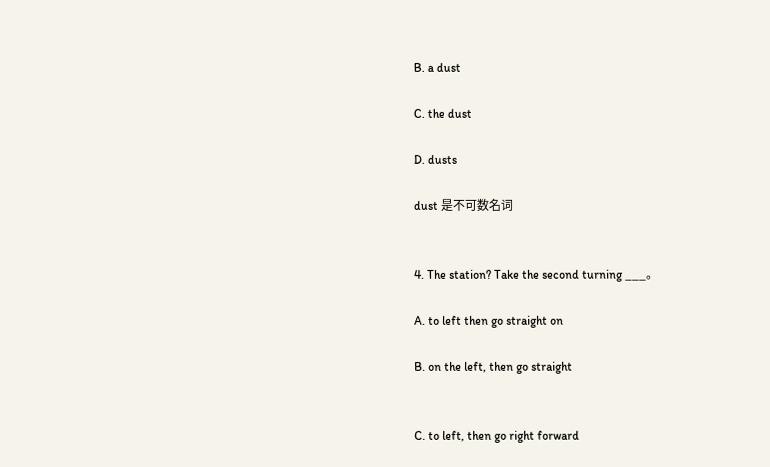B. a dust

C. the dust

D. dusts

dust 是不可数名词


4. The station? Take the second turning ___。

A. to left then go straight on

B. on the left, then go straight


C. to left, then go right forward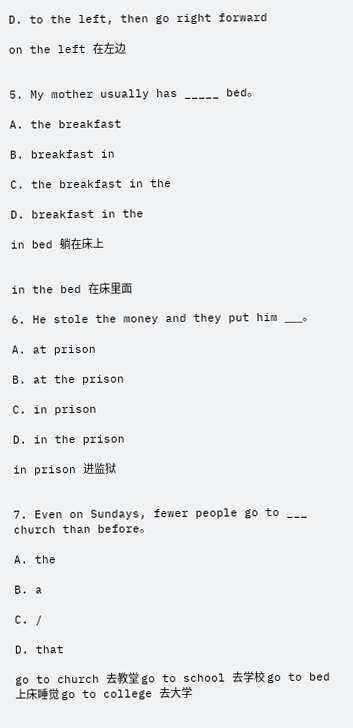D. to the left, then go right forward

on the left 在左边


5. My mother usually has _____ bed。

A. the breakfast

B. breakfast in

C. the breakfast in the

D. breakfast in the

in bed 躺在床上


in the bed 在床里面

6. He stole the money and they put him ___。

A. at prison

B. at the prison

C. in prison

D. in the prison

in prison 进监狱


7. Even on Sundays, fewer people go to ___ church than before。

A. the

B. a

C. /

D. that

go to church 去教堂 go to school 去学校 go to bed 上床睡觉 go to college 去大学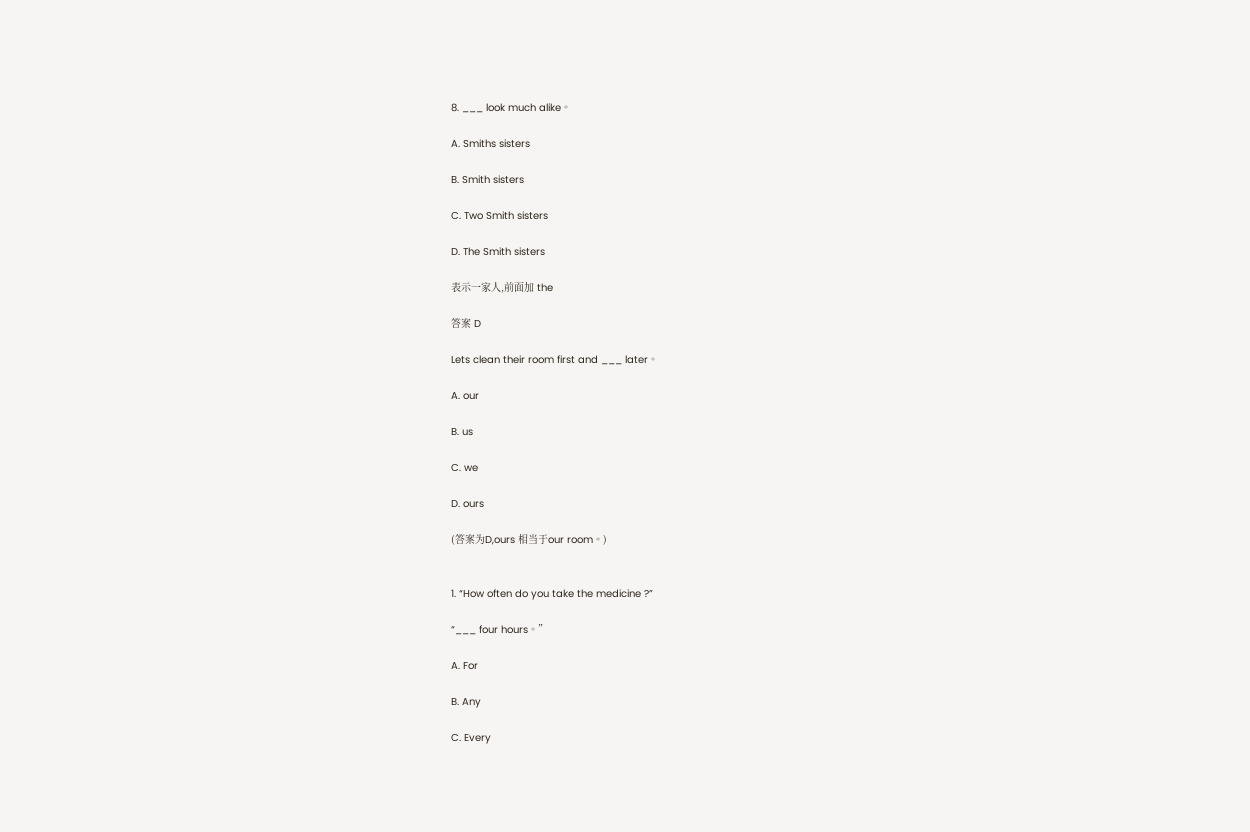8. ___ look much alike。

A. Smiths sisters

B. Smith sisters

C. Two Smith sisters

D. The Smith sisters

表示一家人,前面加 the

答案 D

Lets clean their room first and ___ later。

A. our

B. us

C. we

D. ours

(答案为D,ours 相当于our room。)


1. “How often do you take the medicine ?”

“___ four hours。”

A. For

B. Any

C. Every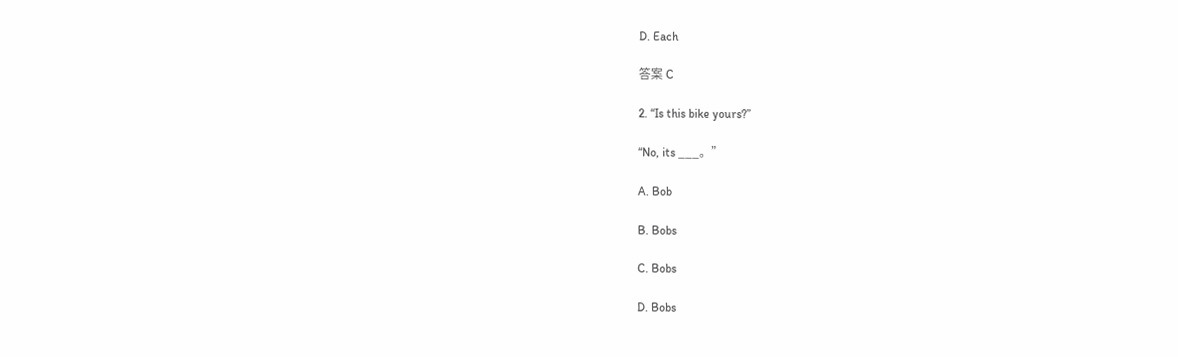D. Each

答案 C

2. “Is this bike yours?”

“No, its ___。”

A. Bob

B. Bobs

C. Bobs

D. Bobs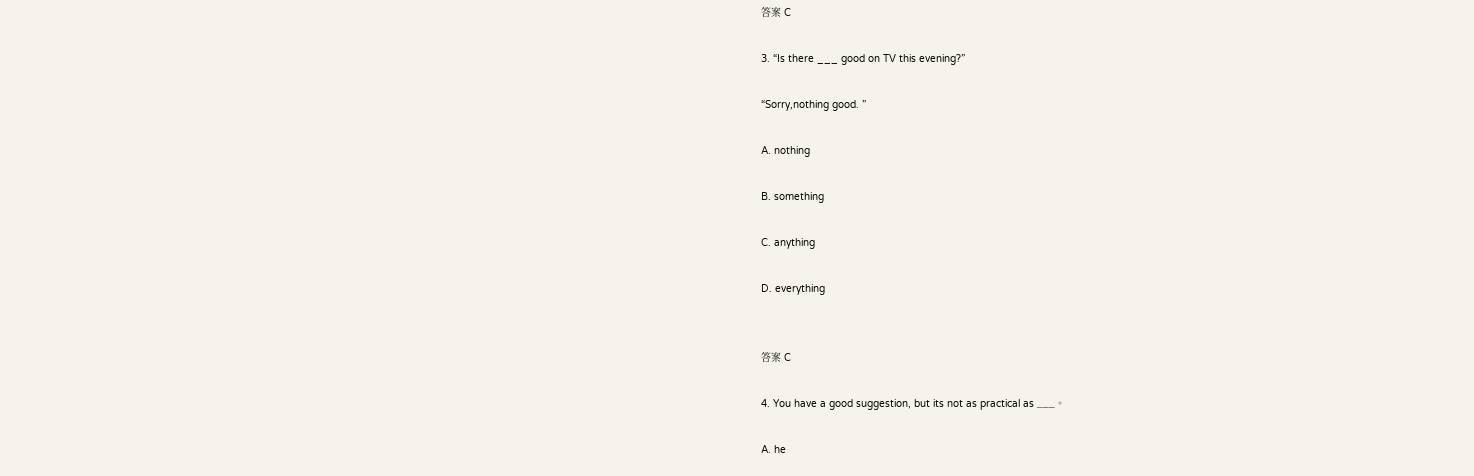答案 C

3. “Is there ___ good on TV this evening?”

“Sorry,nothing good. ”

A. nothing

B. something

C. anything

D. everything


答案 C

4. You have a good suggestion, but its not as practical as ___。

A. he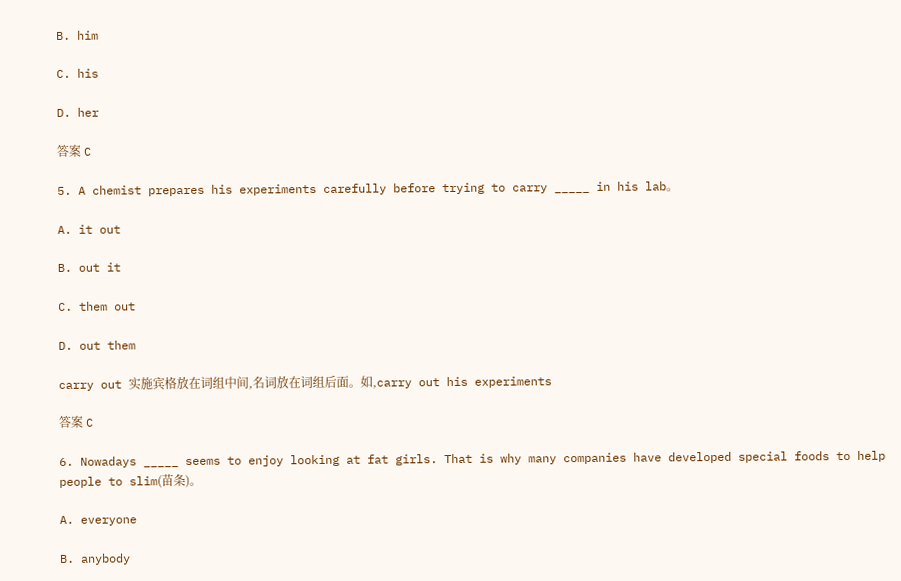B. him

C. his

D. her

答案 C

5. A chemist prepares his experiments carefully before trying to carry _____ in his lab。

A. it out

B. out it

C. them out

D. out them

carry out 实施宾格放在词组中间,名词放在词组后面。如,carry out his experiments

答案 C

6. Nowadays _____ seems to enjoy looking at fat girls. That is why many companies have developed special foods to help people to slim(苗条)。

A. everyone

B. anybody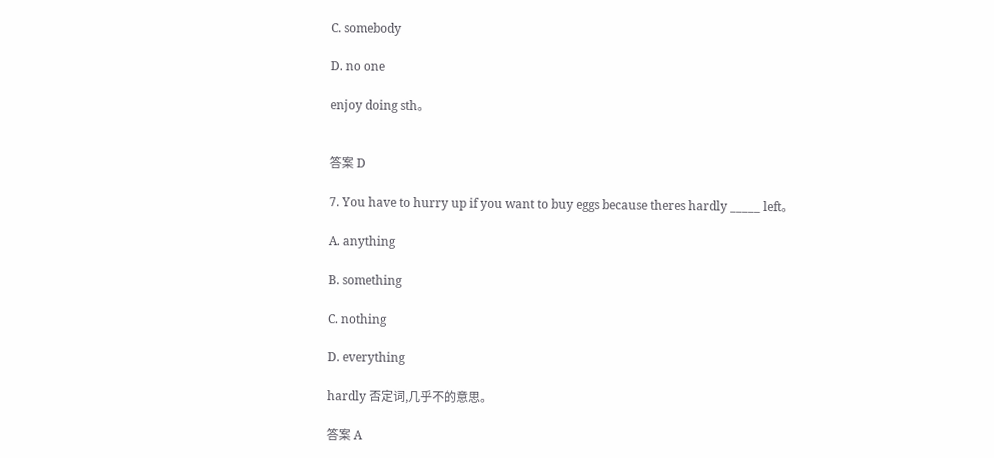C. somebody

D. no one

enjoy doing sth。


答案 D

7. You have to hurry up if you want to buy eggs because theres hardly _____ left。

A. anything

B. something

C. nothing

D. everything

hardly 否定词,几乎不的意思。

答案 A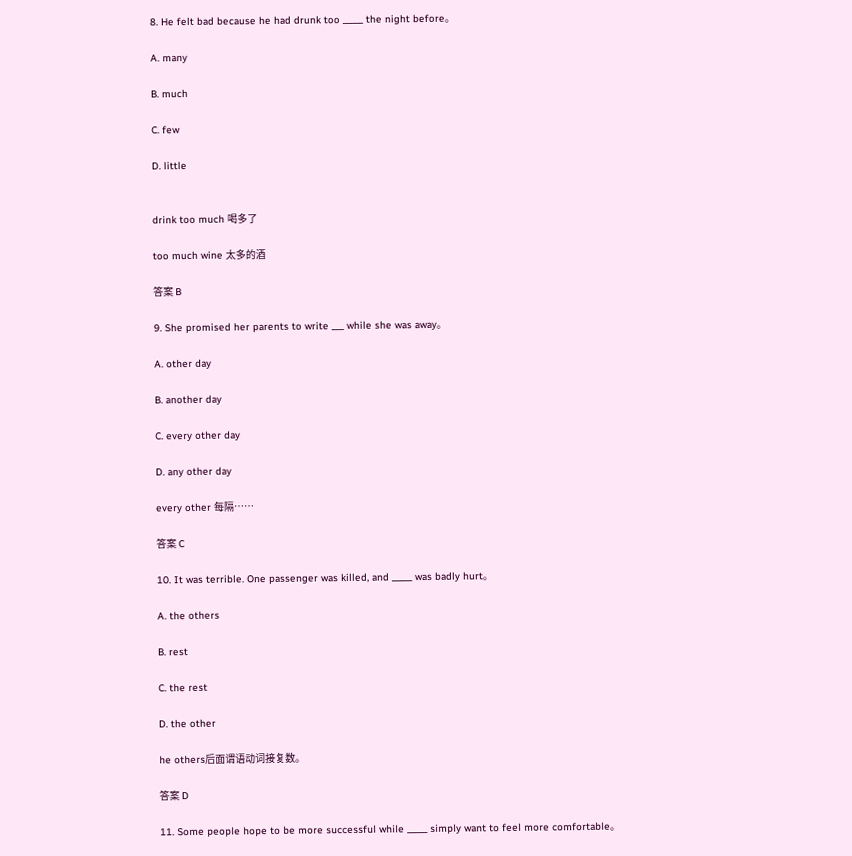8. He felt bad because he had drunk too _____ the night before。

A. many

B. much

C. few

D. little


drink too much 喝多了

too much wine 太多的酒

答案 B

9. She promised her parents to write ___ while she was away。

A. other day

B. another day

C. every other day

D. any other day

every other 每隔……

答案 C

10. It was terrible. One passenger was killed, and _____ was badly hurt。

A. the others

B. rest

C. the rest

D. the other

he others后面谓语动词接复数。

答案 D

11. Some people hope to be more successful while _____ simply want to feel more comfortable。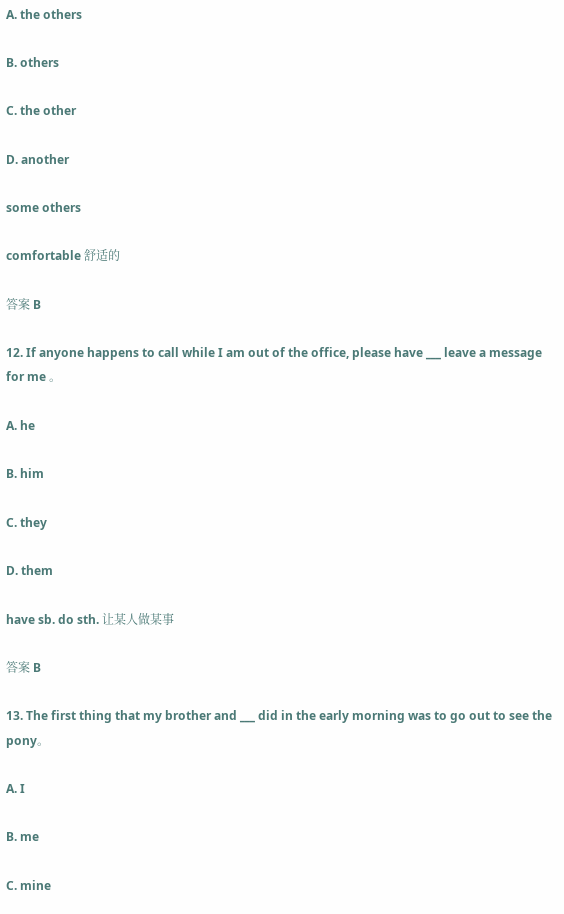A. the others

B. others

C. the other

D. another

some others

comfortable 舒适的

答案 B

12. If anyone happens to call while I am out of the office, please have ___ leave a message for me 。

A. he

B. him

C. they

D. them

have sb. do sth. 让某人做某事

答案 B

13. The first thing that my brother and ___ did in the early morning was to go out to see the pony。

A. I

B. me

C. mine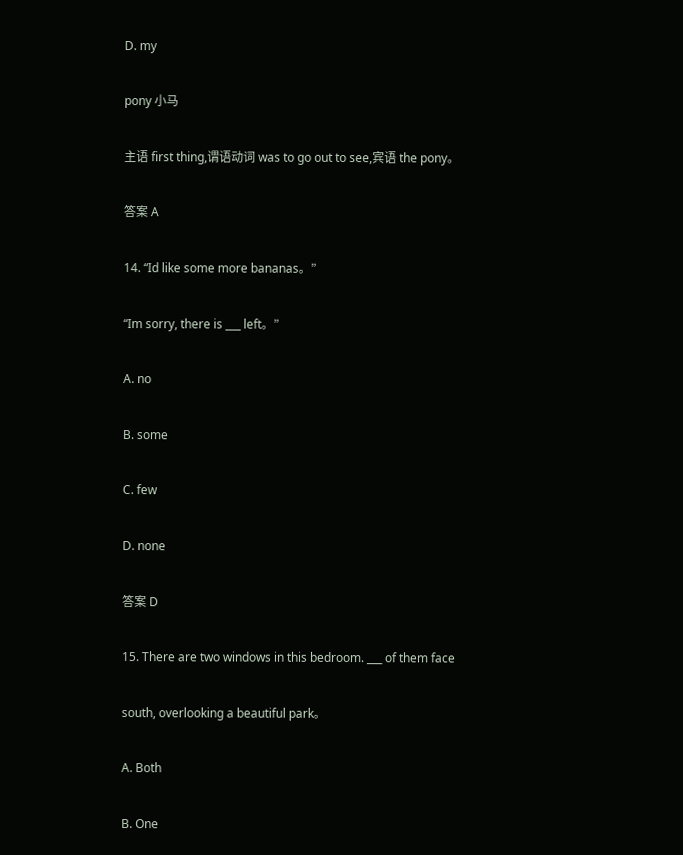D. my

pony 小马

主语 first thing,谓语动词 was to go out to see,宾语 the pony。

答案 A

14. “Id like some more bananas。”

“Im sorry, there is ___ left。”

A. no

B. some

C. few

D. none

答案 D

15. There are two windows in this bedroom. ___ of them face

south, overlooking a beautiful park。

A. Both

B. One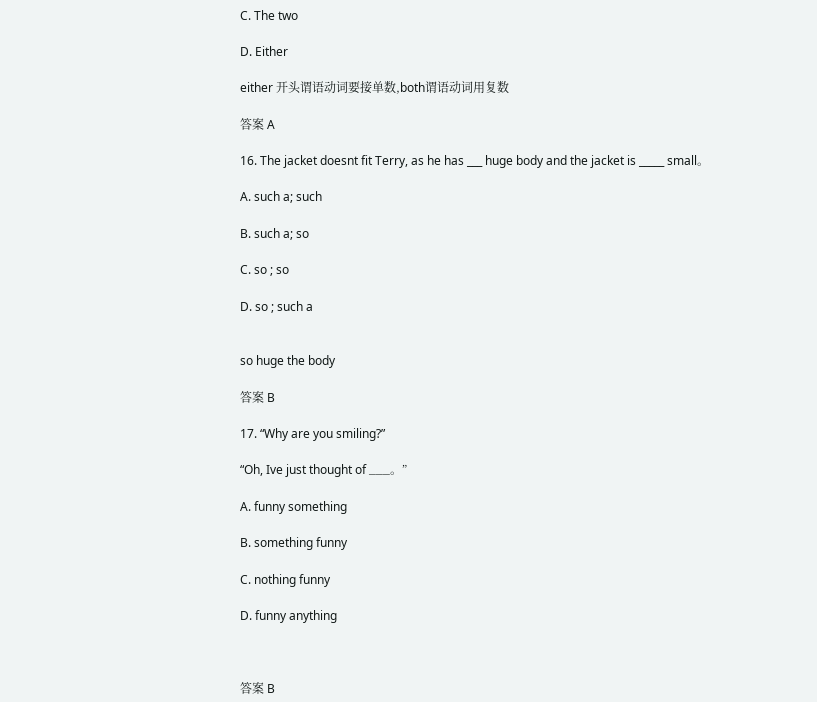C. The two

D. Either

either 开头谓语动词要接单数,both谓语动词用复数

答案 A

16. The jacket doesnt fit Terry, as he has ___ huge body and the jacket is _____ small。

A. such a; such

B. such a; so

C. so ; so

D. so ; such a


so huge the body

答案 B

17. “Why are you smiling?”

“Oh, Ive just thought of ___。”

A. funny something

B. something funny

C. nothing funny

D. funny anything



答案 B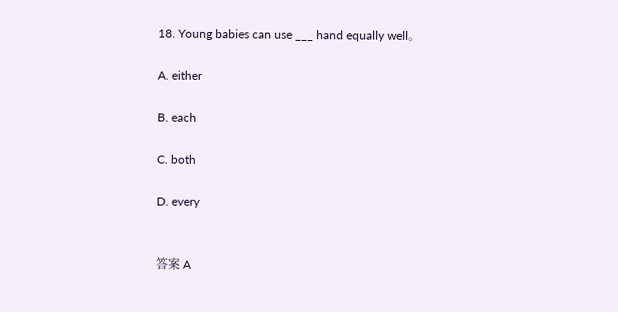18. Young babies can use ___ hand equally well。

A. either

B. each

C. both

D. every


答案 A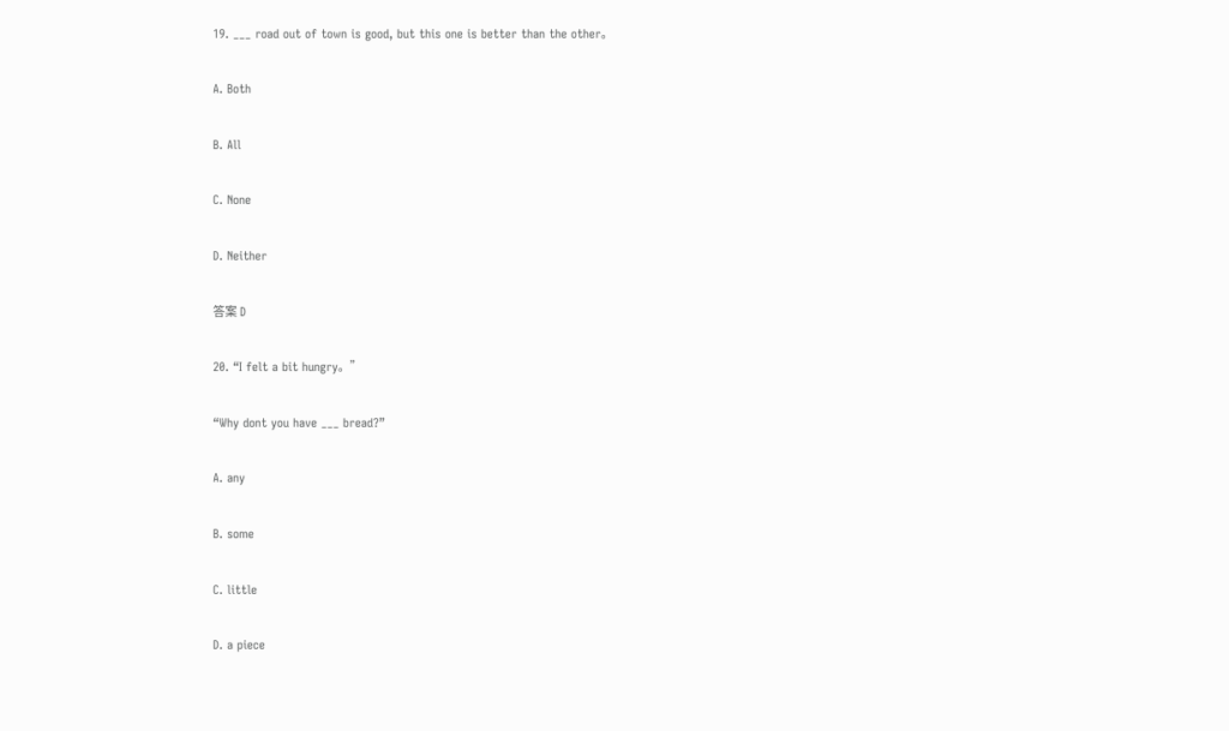19. ___ road out of town is good, but this one is better than the other。

A. Both

B. All

C. None

D. Neither

答案 D

20. “I felt a bit hungry。”

“Why dont you have ___ bread?”

A. any

B. some

C. little

D. a piece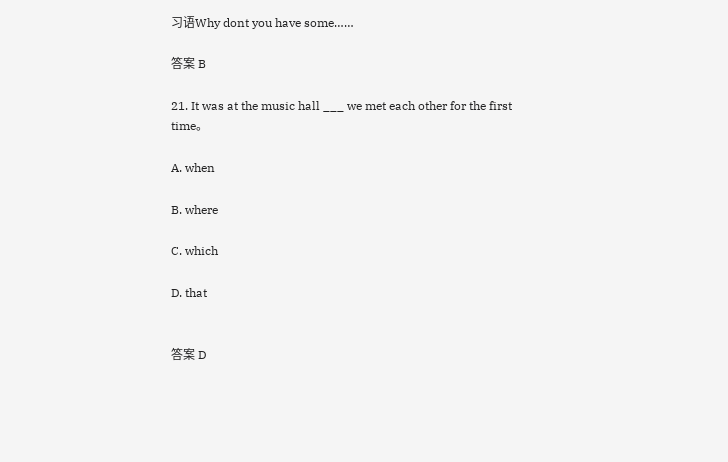习语Why dont you have some……

答案 B

21. It was at the music hall ___ we met each other for the first time。

A. when

B. where

C. which

D. that


答案 D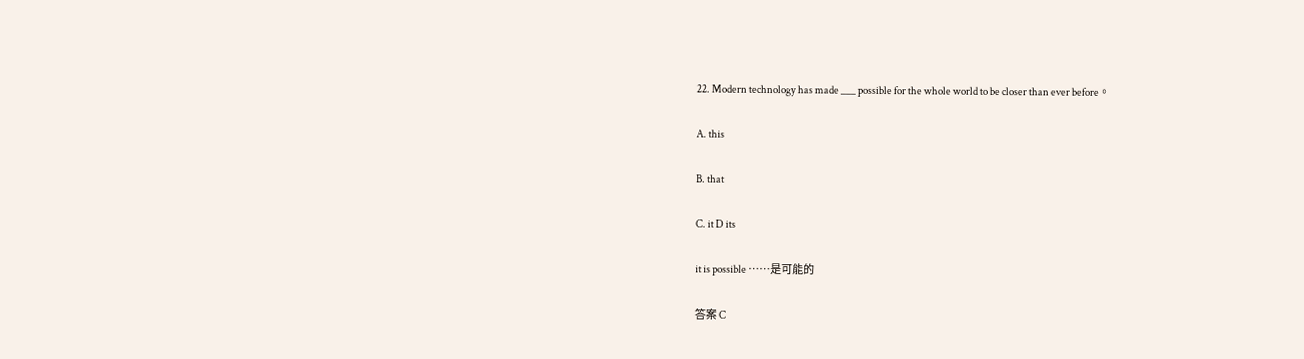22. Modern technology has made ___ possible for the whole world to be closer than ever before。

A. this

B. that

C. it D its

it is possible ……是可能的

答案 C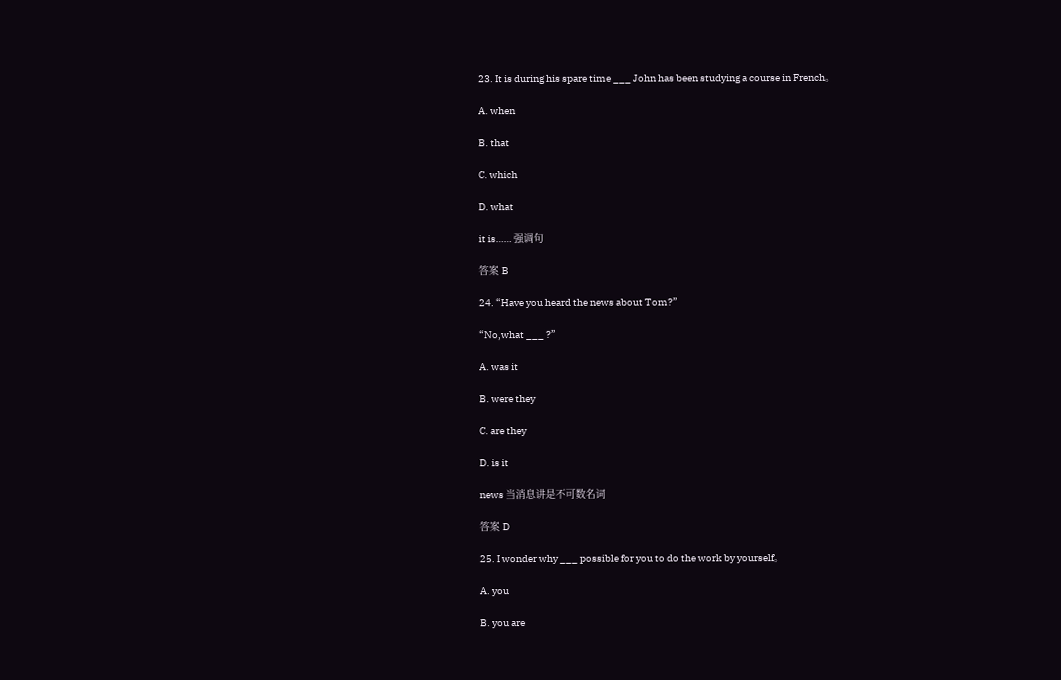23. It is during his spare time ___ John has been studying a course in French。

A. when

B. that

C. which

D. what

it is…… 强调句

答案 B

24. “Have you heard the news about Tom?”

“No,what ___ ?”

A. was it

B. were they

C. are they

D. is it

news 当消息讲是不可数名词

答案 D

25. I wonder why ___ possible for you to do the work by yourself。

A. you

B. you are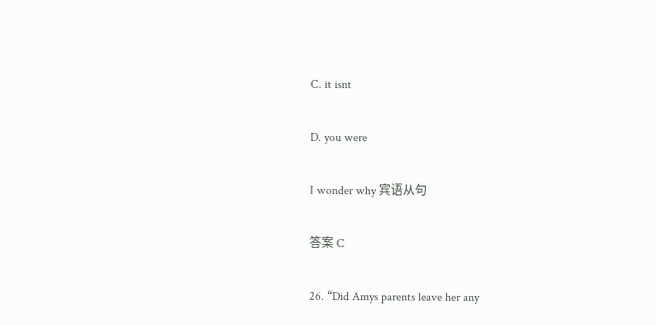C. it isnt

D. you were

I wonder why 宾语从句

答案 C

26. “Did Amys parents leave her any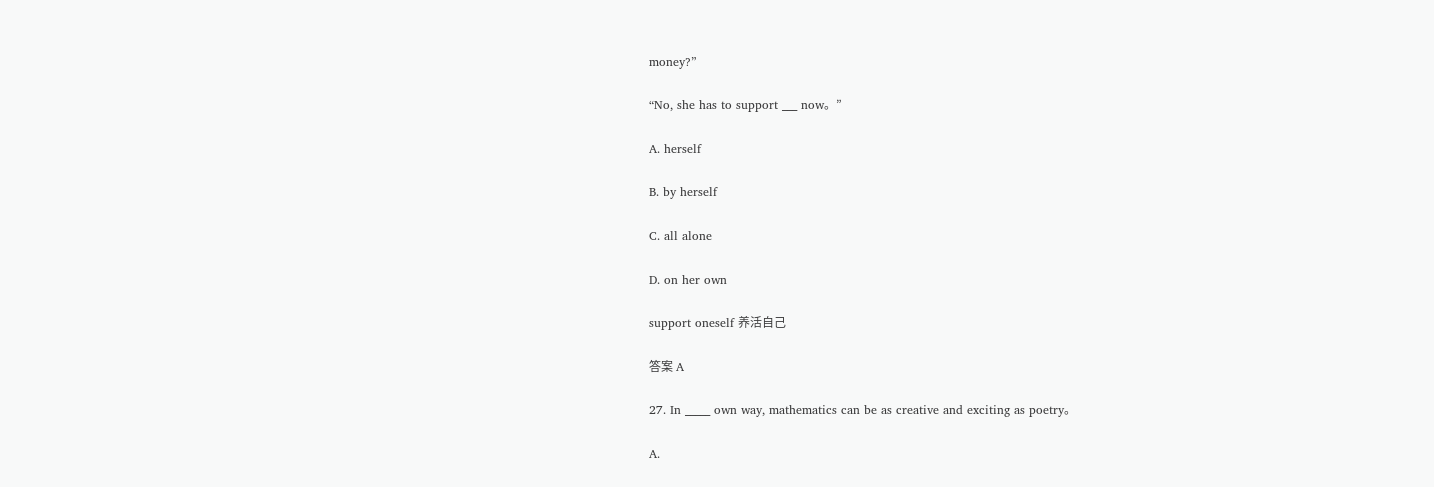money?”

“No, she has to support ___ now。”

A. herself

B. by herself

C. all alone

D. on her own

support oneself 养活自己

答案 A

27. In _____ own way, mathematics can be as creative and exciting as poetry。

A.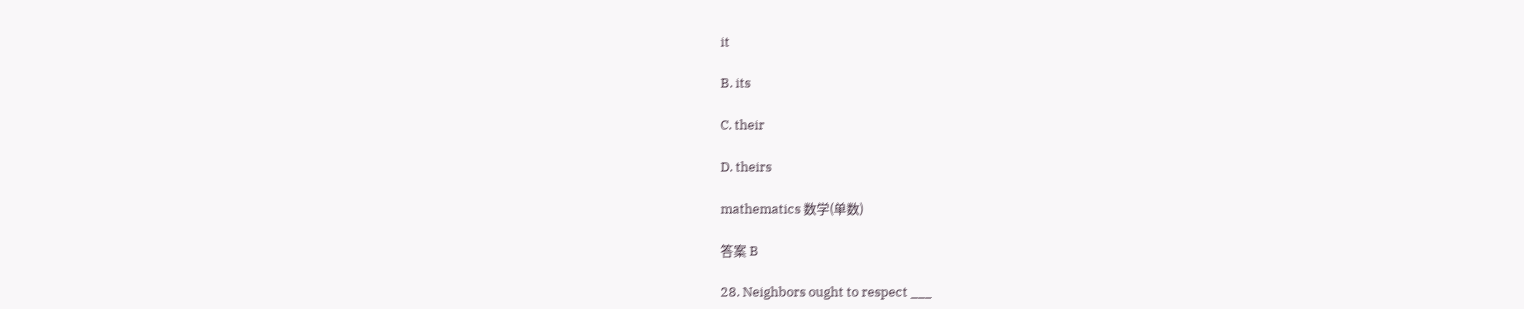it

B. its

C. their

D. theirs

mathematics 数学(单数)

答案 B

28. Neighbors ought to respect ___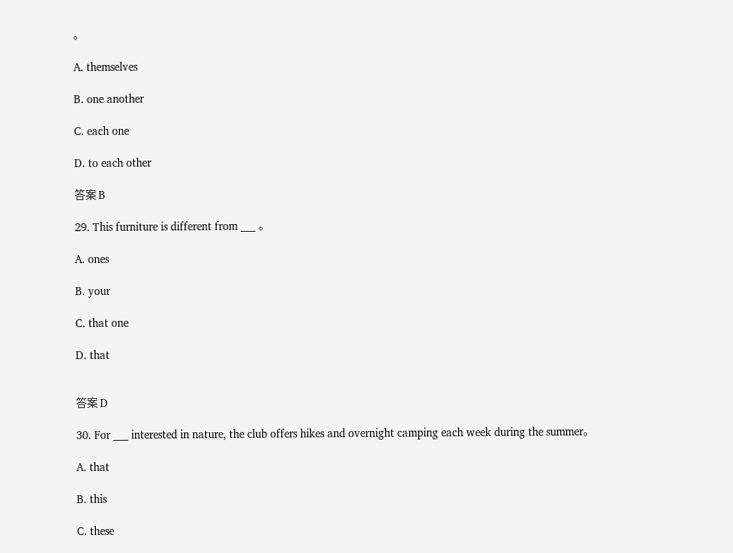。

A. themselves

B. one another

C. each one

D. to each other

答案 B

29. This furniture is different from ___ 。

A. ones

B. your

C. that one

D. that


答案 D

30. For ___ interested in nature, the club offers hikes and overnight camping each week during the summer。

A. that

B. this

C. these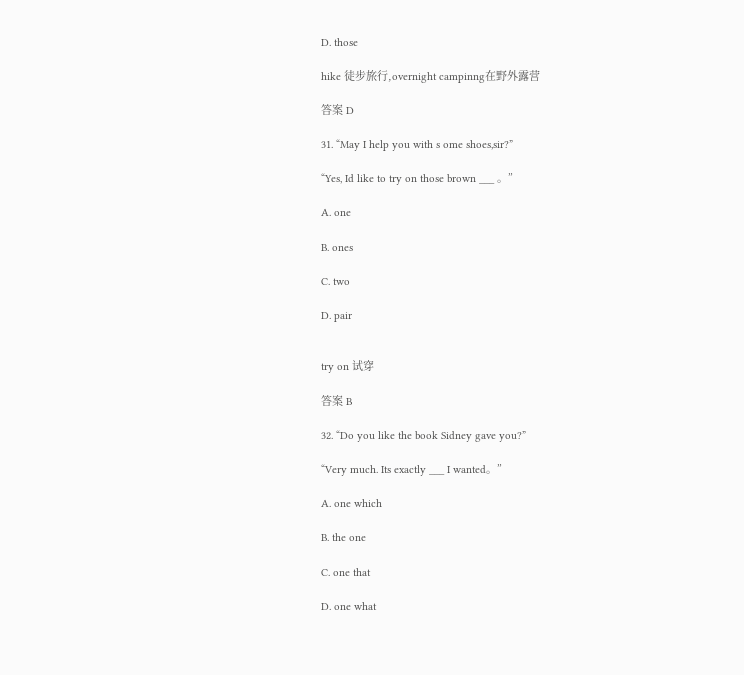D. those

hike 徒步旅行,overnight campinng在野外露营

答案 D

31. “May I help you with s ome shoes,sir?”

“Yes, Id like to try on those brown ___ 。”

A. one

B. ones

C. two

D. pair


try on 试穿

答案 B

32. “Do you like the book Sidney gave you?”

“Very much. Its exactly ___ I wanted。”

A. one which

B. the one

C. one that

D. one what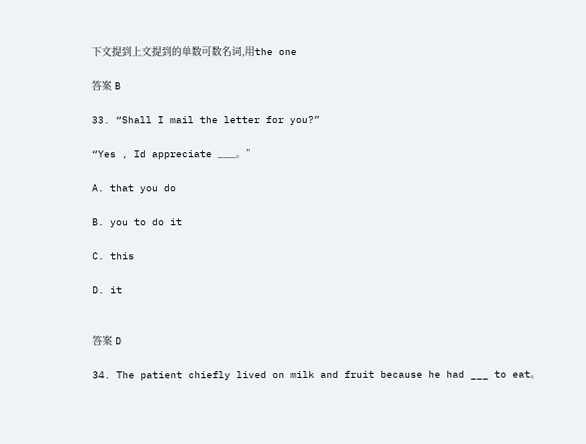下文提到上文提到的单数可数名词,用the one

答案 B

33. “Shall I mail the letter for you?”

“Yes , Id appreciate ___。”

A. that you do

B. you to do it

C. this

D. it


答案 D

34. The patient chiefly lived on milk and fruit because he had ___ to eat。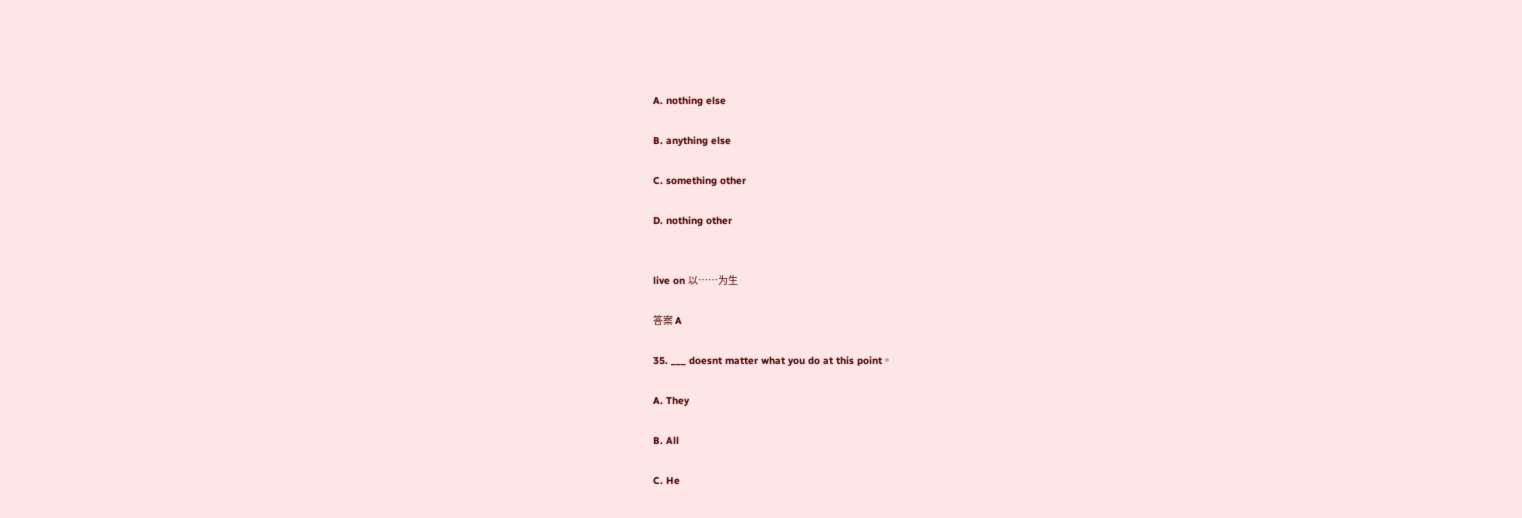A. nothing else

B. anything else

C. something other

D. nothing other


live on 以……为生

答案 A

35. ___ doesnt matter what you do at this point。

A. They

B. All

C. He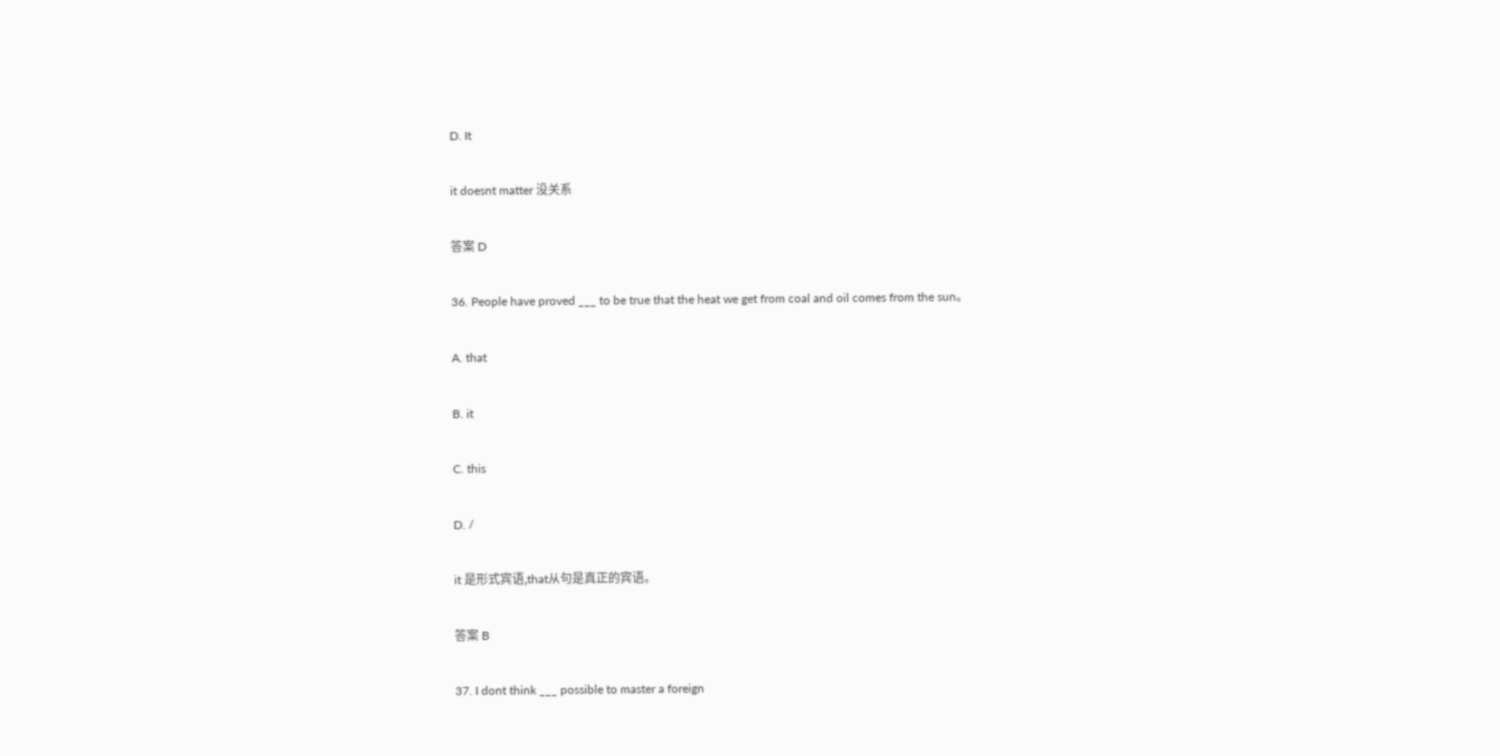D. It

it doesnt matter 没关系

答案 D

36. People have proved ___ to be true that the heat we get from coal and oil comes from the sun。

A. that

B. it

C. this

D. /

it 是形式宾语,that从句是真正的宾语。

答案 B

37. I dont think ___ possible to master a foreign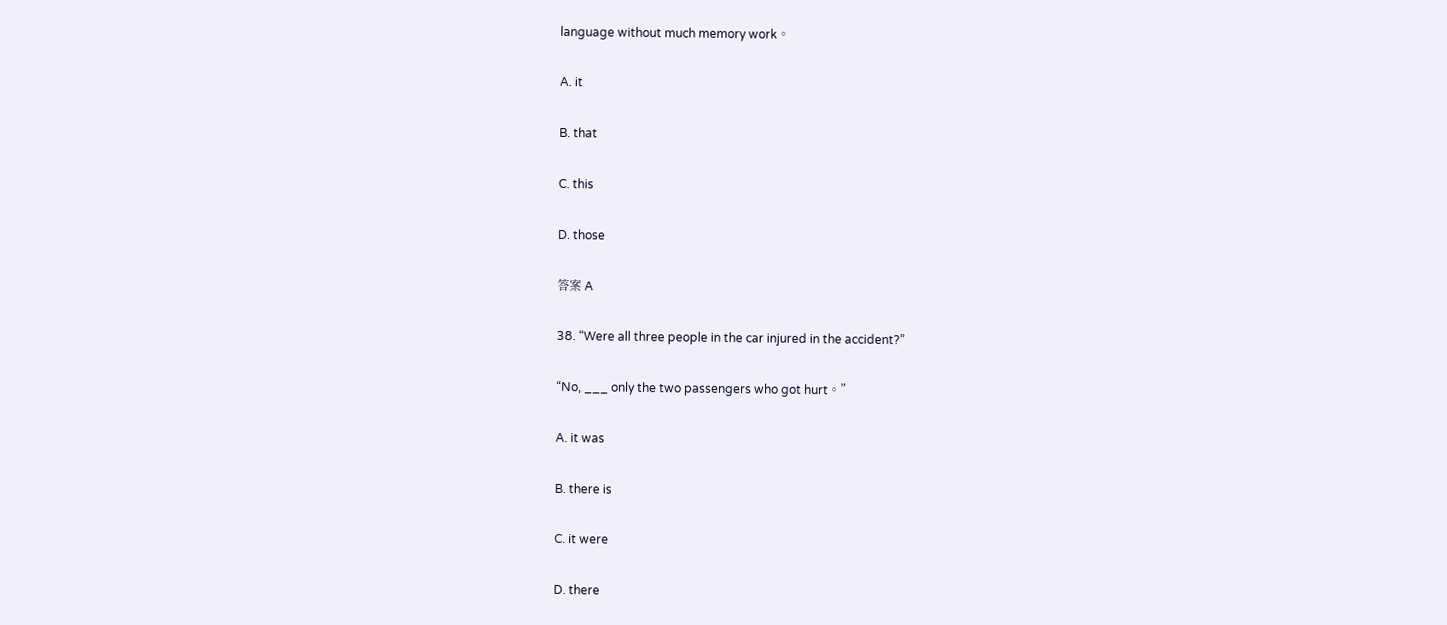language without much memory work。

A. it

B. that

C. this

D. those

答案 A

38. “Were all three people in the car injured in the accident?”

“No, ___ only the two passengers who got hurt。”

A. it was

B. there is

C. it were

D. there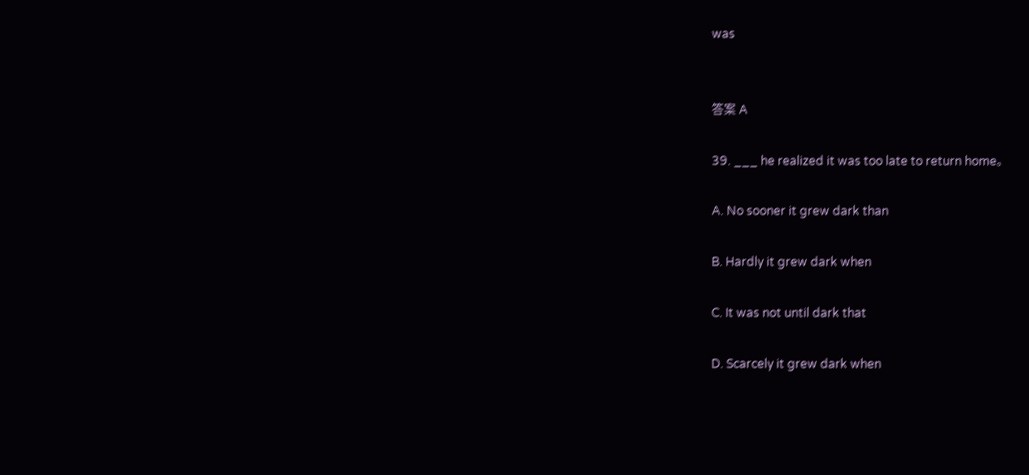was


答案 A

39. ___ he realized it was too late to return home。

A. No sooner it grew dark than

B. Hardly it grew dark when

C. It was not until dark that

D. Scarcely it grew dark when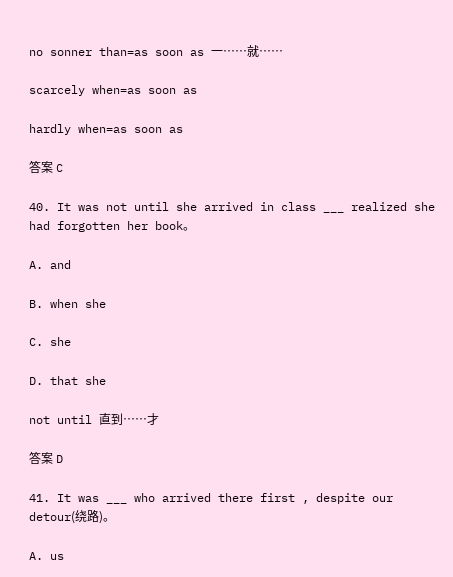no sonner than=as soon as 一……就……

scarcely when=as soon as

hardly when=as soon as

答案 C

40. It was not until she arrived in class ___ realized she had forgotten her book。

A. and

B. when she

C. she

D. that she

not until 直到……才

答案 D

41. It was ___ who arrived there first , despite our detour(绕路)。

A. us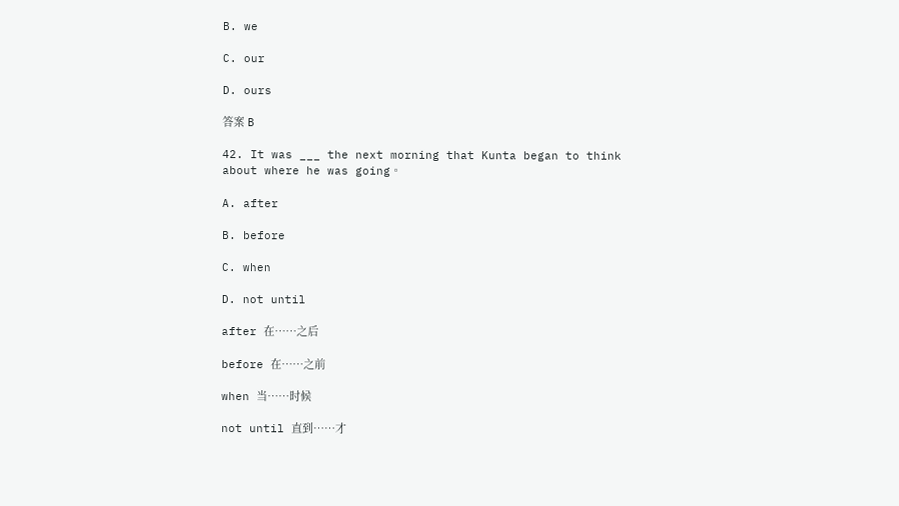B. we

C. our

D. ours

答案 B

42. It was ___ the next morning that Kunta began to think about where he was going。

A. after

B. before

C. when

D. not until

after 在……之后

before 在……之前

when 当……时候

not until 直到……才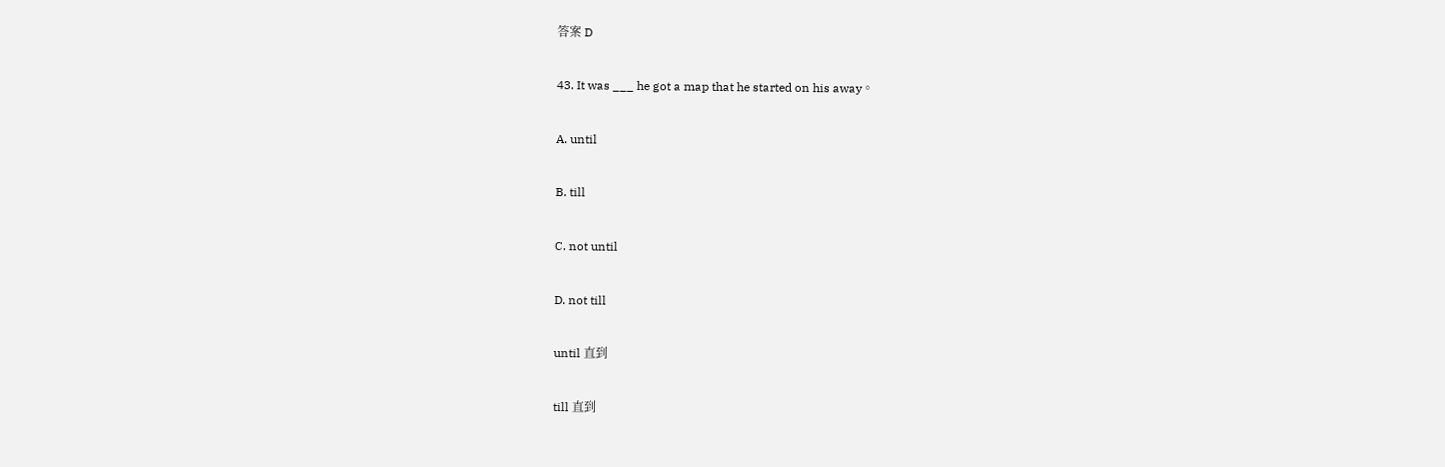答案 D

43. It was ___ he got a map that he started on his away。

A. until

B. till

C. not until

D. not till

until 直到

till 直到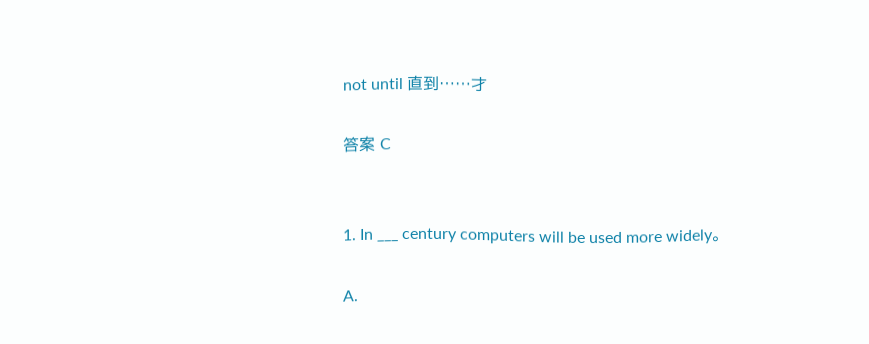not until 直到……才

答案 C


1. In ___ century computers will be used more widely。

A.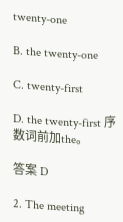twenty-one

B. the twenty-one

C. twenty-first

D. the twenty-first 序数词前加the。

答案 D

2. The meeting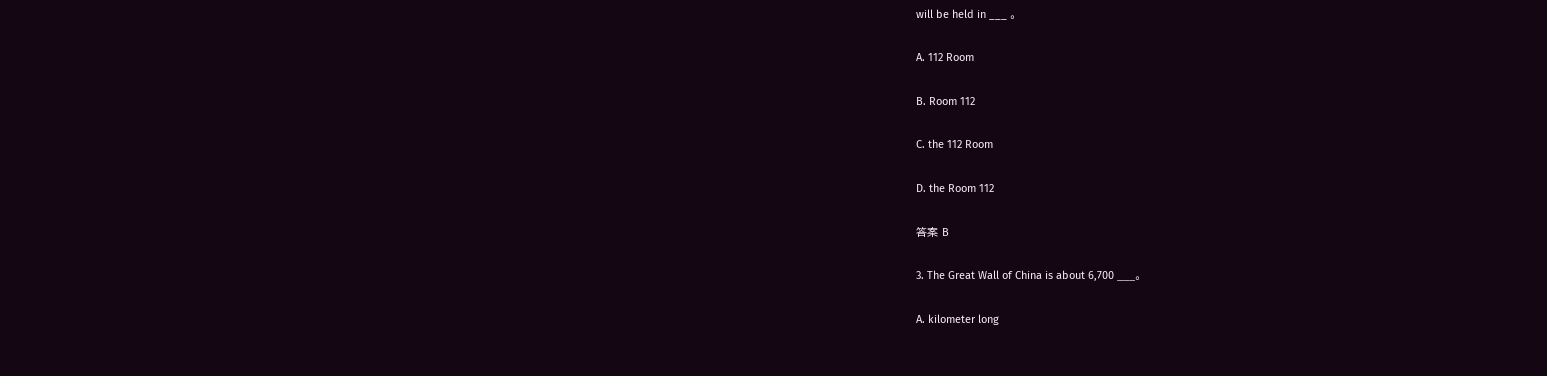will be held in ___ 。

A. 112 Room

B. Room 112

C. the 112 Room

D. the Room 112

答案 B

3. The Great Wall of China is about 6,700 ___。

A. kilometer long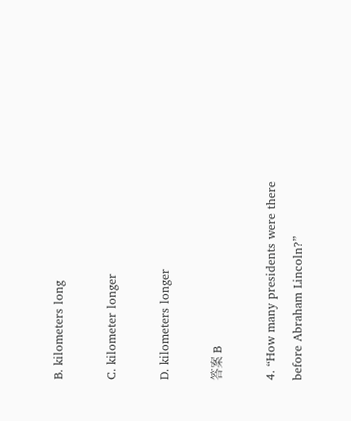B. kilometers long

C. kilometer longer

D. kilometers longer

答案 B

4. “How many presidents were there before Abraham Lincoln?”